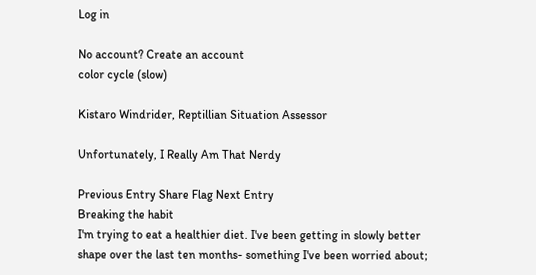Log in

No account? Create an account
color cycle (slow)

Kistaro Windrider, Reptillian Situation Assessor

Unfortunately, I Really Am That Nerdy

Previous Entry Share Flag Next Entry
Breaking the habit
I'm trying to eat a healthier diet. I've been getting in slowly better shape over the last ten months- something I've been worried about;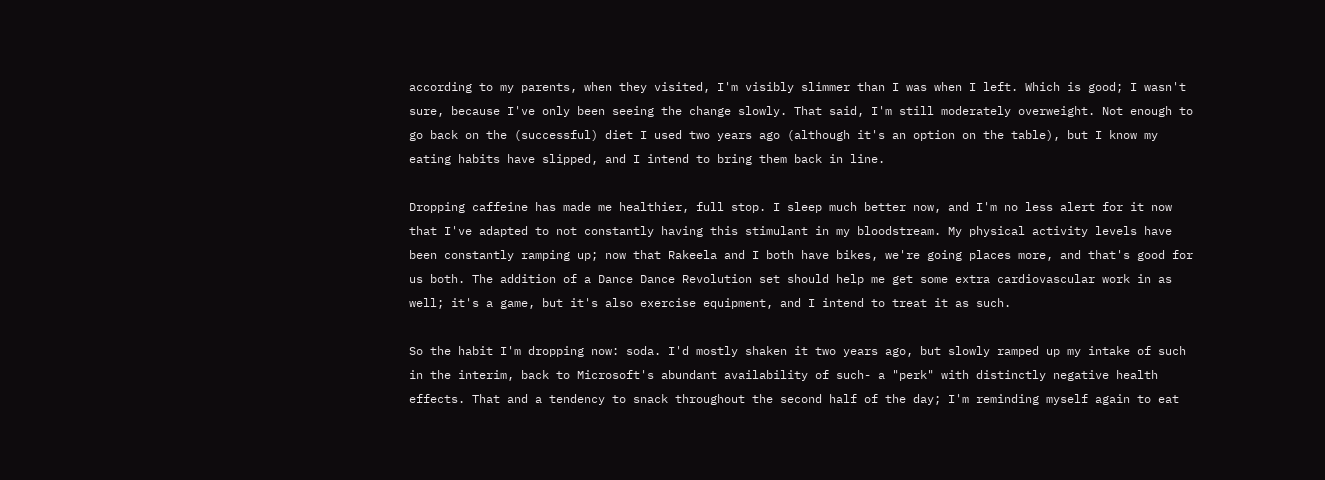according to my parents, when they visited, I'm visibly slimmer than I was when I left. Which is good; I wasn't sure, because I've only been seeing the change slowly. That said, I'm still moderately overweight. Not enough to go back on the (successful) diet I used two years ago (although it's an option on the table), but I know my eating habits have slipped, and I intend to bring them back in line.

Dropping caffeine has made me healthier, full stop. I sleep much better now, and I'm no less alert for it now that I've adapted to not constantly having this stimulant in my bloodstream. My physical activity levels have been constantly ramping up; now that Rakeela and I both have bikes, we're going places more, and that's good for us both. The addition of a Dance Dance Revolution set should help me get some extra cardiovascular work in as well; it's a game, but it's also exercise equipment, and I intend to treat it as such.

So the habit I'm dropping now: soda. I'd mostly shaken it two years ago, but slowly ramped up my intake of such in the interim, back to Microsoft's abundant availability of such- a "perk" with distinctly negative health effects. That and a tendency to snack throughout the second half of the day; I'm reminding myself again to eat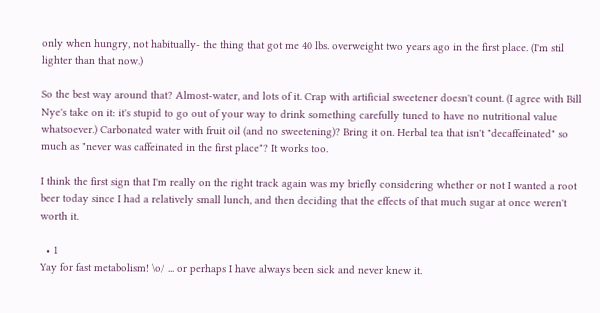only when hungry, not habitually- the thing that got me 40 lbs. overweight two years ago in the first place. (I'm stil lighter than that now.)

So the best way around that? Almost-water, and lots of it. Crap with artificial sweetener doesn't count. (I agree with Bill Nye's take on it: it's stupid to go out of your way to drink something carefully tuned to have no nutritional value whatsoever.) Carbonated water with fruit oil (and no sweetening)? Bring it on. Herbal tea that isn't "decaffeinated" so much as "never was caffeinated in the first place"? It works too.

I think the first sign that I'm really on the right track again was my briefly considering whether or not I wanted a root beer today since I had a relatively small lunch, and then deciding that the effects of that much sugar at once weren't worth it.

  • 1
Yay for fast metabolism! \o/ ... or perhaps I have always been sick and never knew it.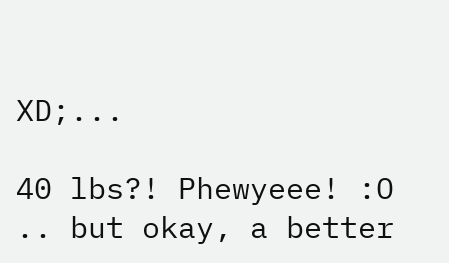XD;...

40 lbs?! Phewyeee! :O
.. but okay, a better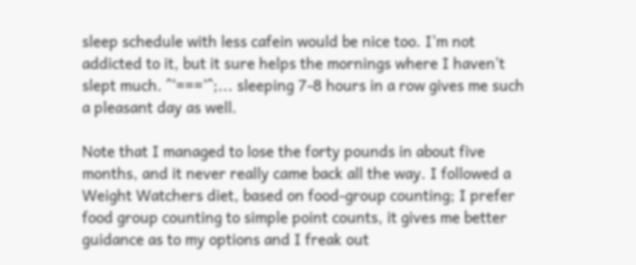sleep schedule with less cafein would be nice too. I'm not addicted to it, but it sure helps the mornings where I haven't slept much. ^'==='^;... sleeping 7-8 hours in a row gives me such a pleasant day as well.

Note that I managed to lose the forty pounds in about five months, and it never really came back all the way. I followed a Weight Watchers diet, based on food-group counting; I prefer food group counting to simple point counts, it gives me better guidance as to my options and I freak out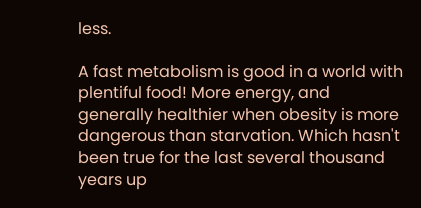less.

A fast metabolism is good in a world with plentiful food! More energy, and generally healthier when obesity is more dangerous than starvation. Which hasn't been true for the last several thousand years up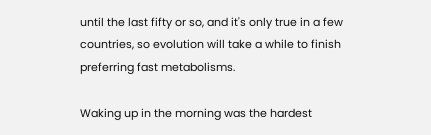until the last fifty or so, and it's only true in a few countries, so evolution will take a while to finish preferring fast metabolisms.

Waking up in the morning was the hardest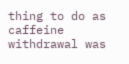thing to do as caffeine withdrawal was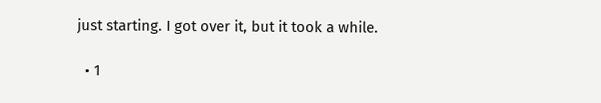just starting. I got over it, but it took a while.

  • 1